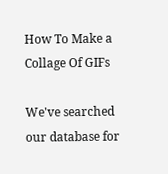How To Make a Collage Of GIFs

We've searched our database for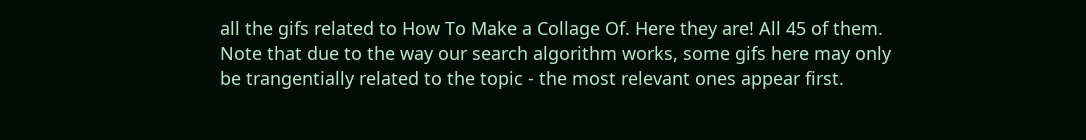all the gifs related to How To Make a Collage Of. Here they are! All 45 of them. Note that due to the way our search algorithm works, some gifs here may only be trangentially related to the topic - the most relevant ones appear first.